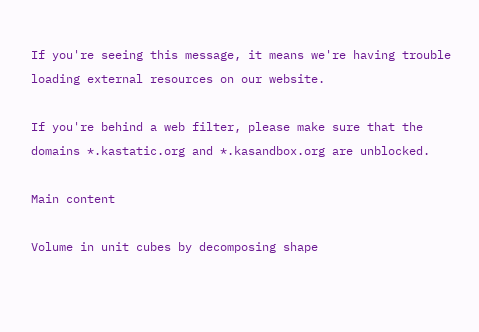If you're seeing this message, it means we're having trouble loading external resources on our website.

If you're behind a web filter, please make sure that the domains *.kastatic.org and *.kasandbox.org are unblocked.

Main content

Volume in unit cubes by decomposing shape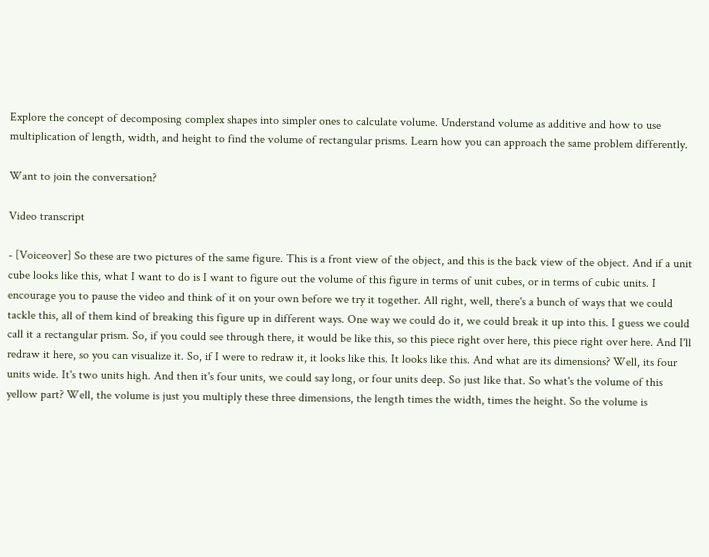Explore the concept of decomposing complex shapes into simpler ones to calculate volume. Understand volume as additive and how to use multiplication of length, width, and height to find the volume of rectangular prisms. Learn how you can approach the same problem differently.

Want to join the conversation?

Video transcript

- [Voiceover] So these are two pictures of the same figure. This is a front view of the object, and this is the back view of the object. And if a unit cube looks like this, what I want to do is I want to figure out the volume of this figure in terms of unit cubes, or in terms of cubic units. I encourage you to pause the video and think of it on your own before we try it together. All right, well, there's a bunch of ways that we could tackle this, all of them kind of breaking this figure up in different ways. One way we could do it, we could break it up into this. I guess we could call it a rectangular prism. So, if you could see through there, it would be like this, so this piece right over here, this piece right over here. And I'll redraw it here, so you can visualize it. So, if I were to redraw it, it looks like this. It looks like this. And what are its dimensions? Well, its four units wide. It's two units high. And then it's four units, we could say long, or four units deep. So just like that. So what's the volume of this yellow part? Well, the volume is just you multiply these three dimensions, the length times the width, times the height. So the volume is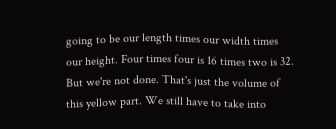going to be our length times our width times our height. Four times four is 16 times two is 32. But we're not done. That's just the volume of this yellow part. We still have to take into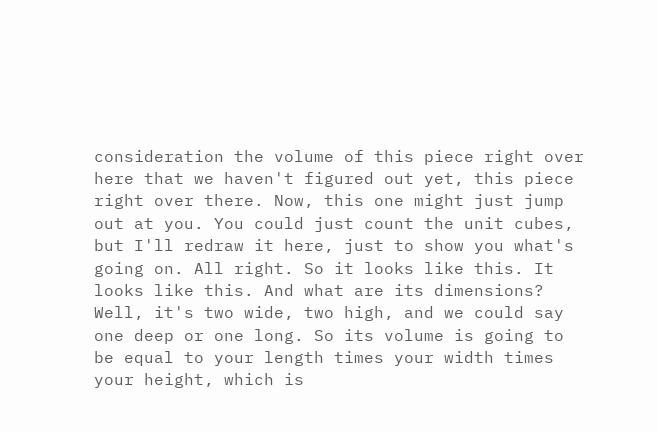consideration the volume of this piece right over here that we haven't figured out yet, this piece right over there. Now, this one might just jump out at you. You could just count the unit cubes, but I'll redraw it here, just to show you what's going on. All right. So it looks like this. It looks like this. And what are its dimensions? Well, it's two wide, two high, and we could say one deep or one long. So its volume is going to be equal to your length times your width times your height, which is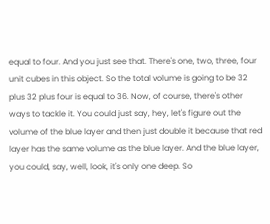equal to four. And you just see that. There's one, two, three, four unit cubes in this object. So the total volume is going to be 32 plus 32 plus four is equal to 36. Now, of course, there's other ways to tackle it. You could just say, hey, let's figure out the volume of the blue layer and then just double it because that red layer has the same volume as the blue layer. And the blue layer, you could, say, well, look, it's only one deep. So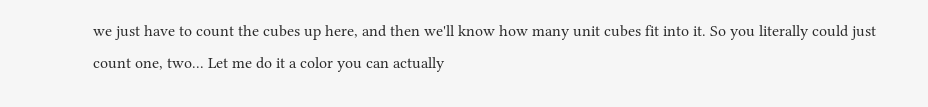we just have to count the cubes up here, and then we'll know how many unit cubes fit into it. So you literally could just count one, two... Let me do it a color you can actually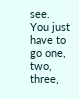see. You just have to go one, two, three,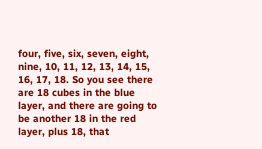four, five, six, seven, eight, nine, 10, 11, 12, 13, 14, 15, 16, 17, 18. So you see there are 18 cubes in the blue layer, and there are going to be another 18 in the red layer, plus 18, that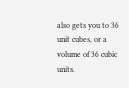also gets you to 36 unit cubes, or a volume of 36 cubic units.